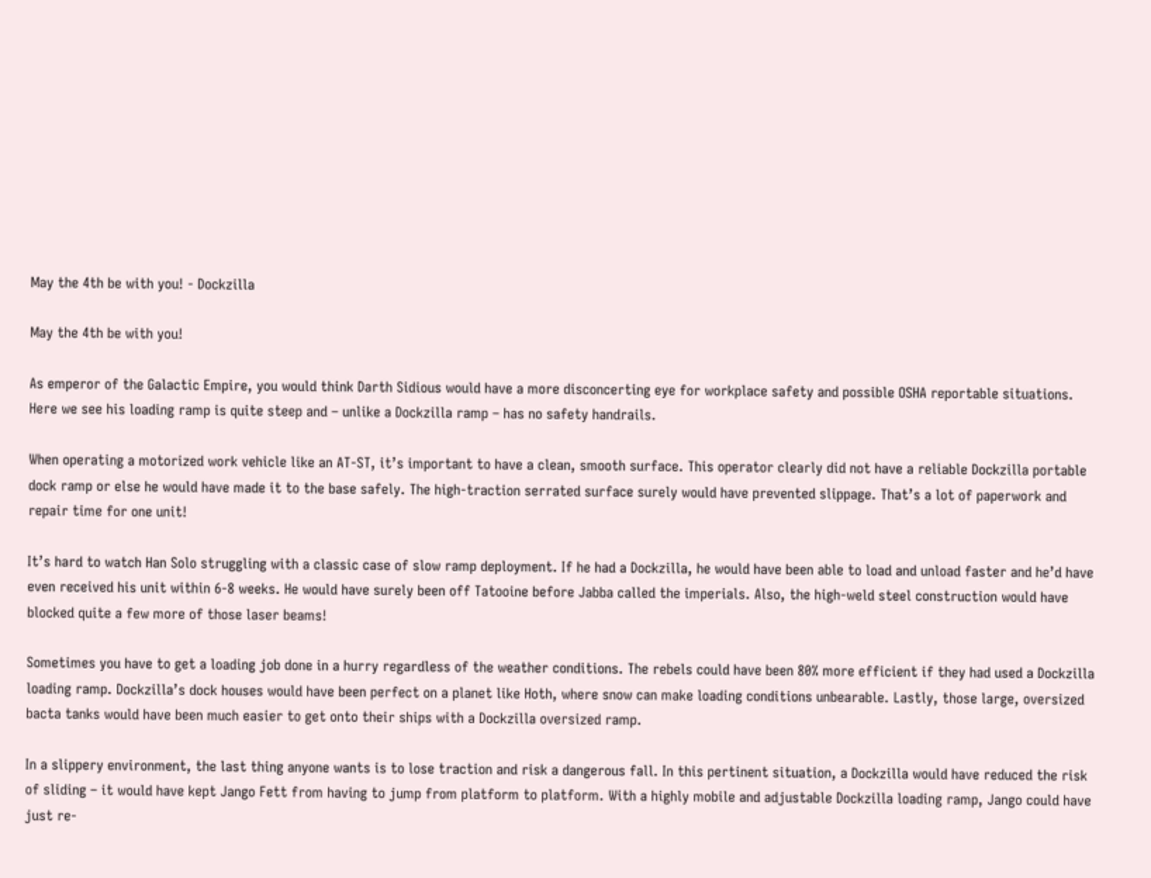May the 4th be with you! - Dockzilla

May the 4th be with you!

As emperor of the Galactic Empire, you would think Darth Sidious would have a more disconcerting eye for workplace safety and possible OSHA reportable situations. Here we see his loading ramp is quite steep and – unlike a Dockzilla ramp – has no safety handrails.

When operating a motorized work vehicle like an AT-ST, it’s important to have a clean, smooth surface. This operator clearly did not have a reliable Dockzilla portable dock ramp or else he would have made it to the base safely. The high-traction serrated surface surely would have prevented slippage. That’s a lot of paperwork and repair time for one unit!

It’s hard to watch Han Solo struggling with a classic case of slow ramp deployment. If he had a Dockzilla, he would have been able to load and unload faster and he’d have even received his unit within 6-8 weeks. He would have surely been off Tatooine before Jabba called the imperials. Also, the high-weld steel construction would have blocked quite a few more of those laser beams!

Sometimes you have to get a loading job done in a hurry regardless of the weather conditions. The rebels could have been 80% more efficient if they had used a Dockzilla loading ramp. Dockzilla’s dock houses would have been perfect on a planet like Hoth, where snow can make loading conditions unbearable. Lastly, those large, oversized bacta tanks would have been much easier to get onto their ships with a Dockzilla oversized ramp.

In a slippery environment, the last thing anyone wants is to lose traction and risk a dangerous fall. In this pertinent situation, a Dockzilla would have reduced the risk of sliding – it would have kept Jango Fett from having to jump from platform to platform. With a highly mobile and adjustable Dockzilla loading ramp, Jango could have just re-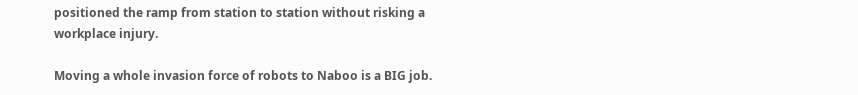positioned the ramp from station to station without risking a workplace injury.

Moving a whole invasion force of robots to Naboo is a BIG job.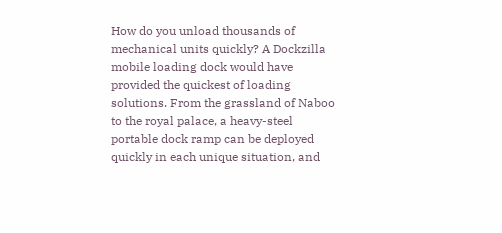How do you unload thousands of mechanical units quickly? A Dockzilla mobile loading dock would have provided the quickest of loading solutions. From the grassland of Naboo to the royal palace, a heavy-steel portable dock ramp can be deployed quickly in each unique situation, and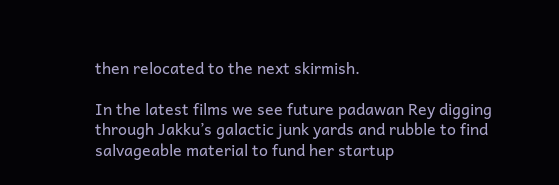then relocated to the next skirmish.

In the latest films we see future padawan Rey digging through Jakku’s galactic junk yards and rubble to find salvageable material to fund her startup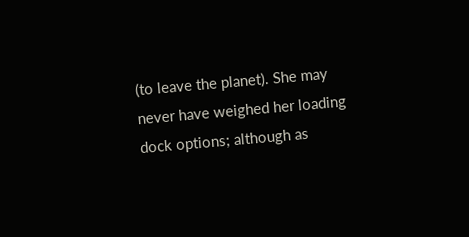(to leave the planet). She may never have weighed her loading dock options; although as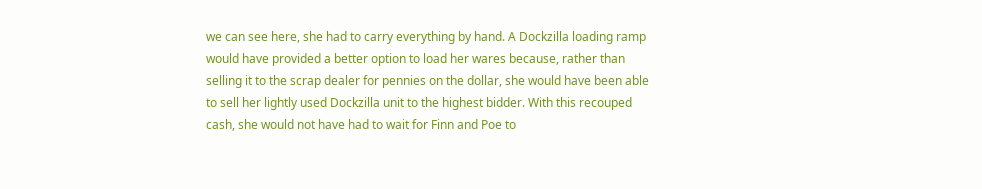we can see here, she had to carry everything by hand. A Dockzilla loading ramp would have provided a better option to load her wares because, rather than selling it to the scrap dealer for pennies on the dollar, she would have been able to sell her lightly used Dockzilla unit to the highest bidder. With this recouped cash, she would not have had to wait for Finn and Poe to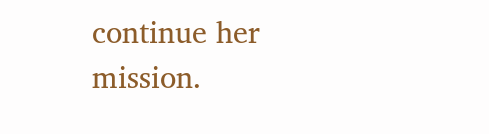continue her mission.